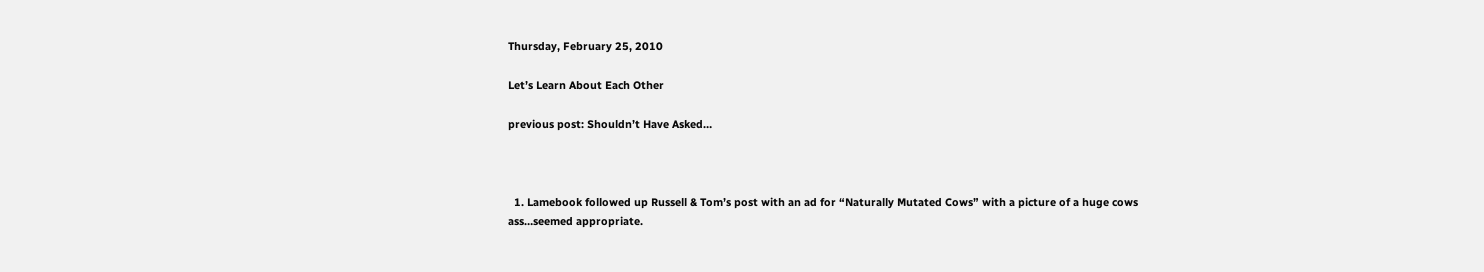Thursday, February 25, 2010

Let’s Learn About Each Other

previous post: Shouldn’t Have Asked…



  1. Lamebook followed up Russell & Tom’s post with an ad for “Naturally Mutated Cows” with a picture of a huge cows ass…seemed appropriate.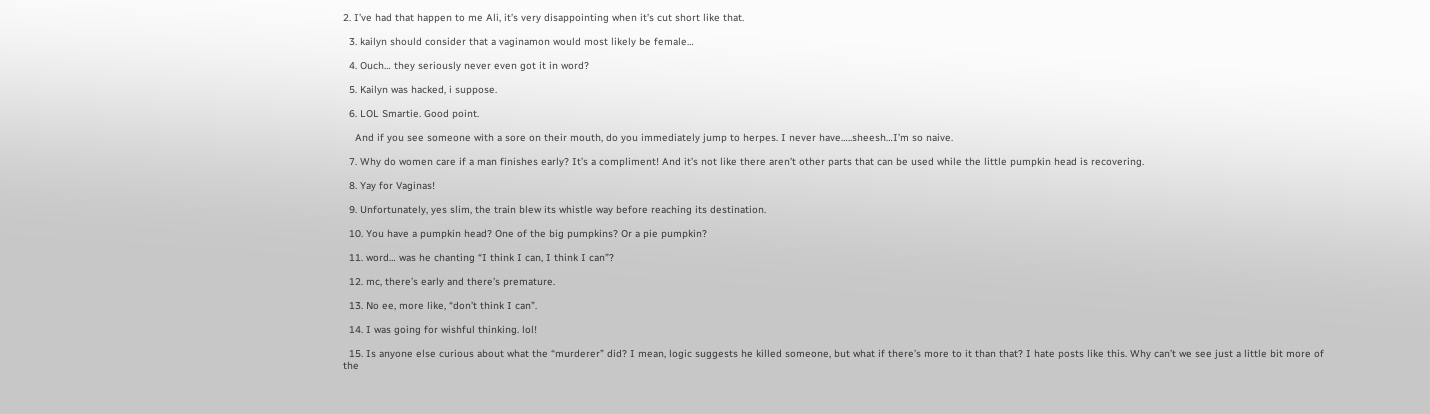2. I’ve had that happen to me Ali, it’s very disappointing when it’s cut short like that.

  3. kailyn should consider that a vaginamon would most likely be female…

  4. Ouch… they seriously never even got it in word?

  5. Kailyn was hacked, i suppose.

  6. LOL Smartie. Good point.

    And if you see someone with a sore on their mouth, do you immediately jump to herpes. I never have…..sheesh…I’m so naive.

  7. Why do women care if a man finishes early? It’s a compliment! And it’s not like there aren’t other parts that can be used while the little pumpkin head is recovering.

  8. Yay for Vaginas!

  9. Unfortunately, yes slim, the train blew its whistle way before reaching its destination.

  10. You have a pumpkin head? One of the big pumpkins? Or a pie pumpkin?

  11. word… was he chanting “I think I can, I think I can”?

  12. mc, there’s early and there’s premature.

  13. No ee, more like, “don’t think I can”.

  14. I was going for wishful thinking. lol!

  15. Is anyone else curious about what the “murderer” did? I mean, logic suggests he killed someone, but what if there’s more to it than that? I hate posts like this. Why can’t we see just a little bit more of the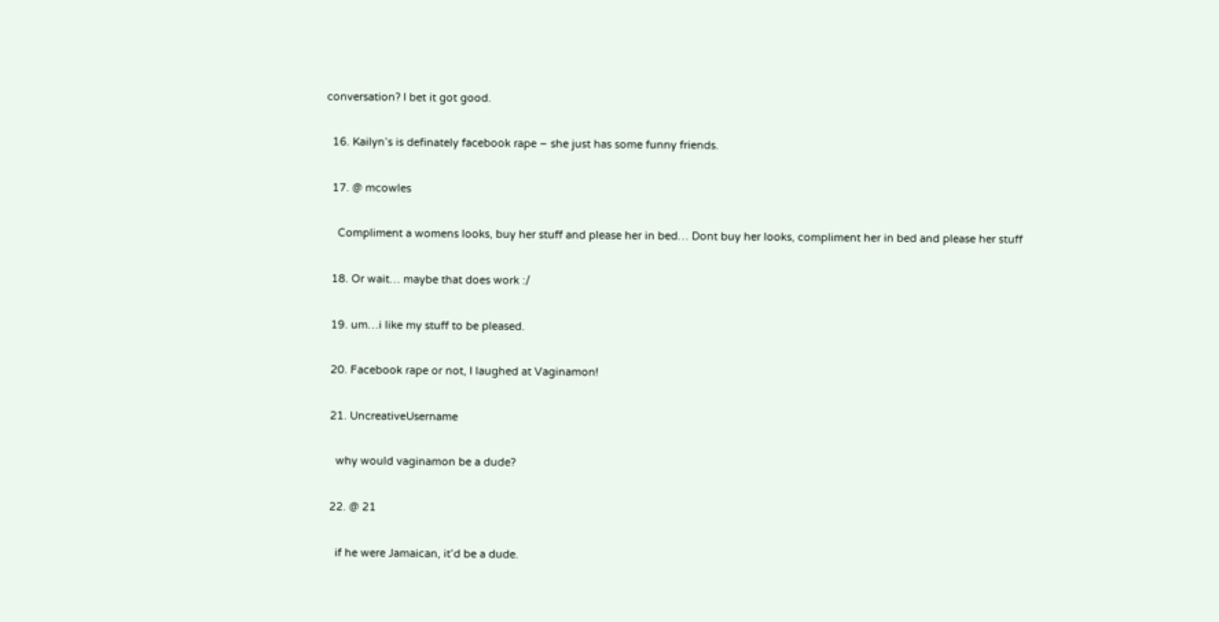conversation? I bet it got good.

  16. Kailyn’s is definately facebook rape – she just has some funny friends.

  17. @ mcowles

    Compliment a womens looks, buy her stuff and please her in bed… Dont buy her looks, compliment her in bed and please her stuff

  18. Or wait… maybe that does work :/

  19. um…i like my stuff to be pleased.

  20. Facebook rape or not, I laughed at Vaginamon!

  21. UncreativeUsername

    why would vaginamon be a dude?

  22. @ 21

    if he were Jamaican, it’d be a dude.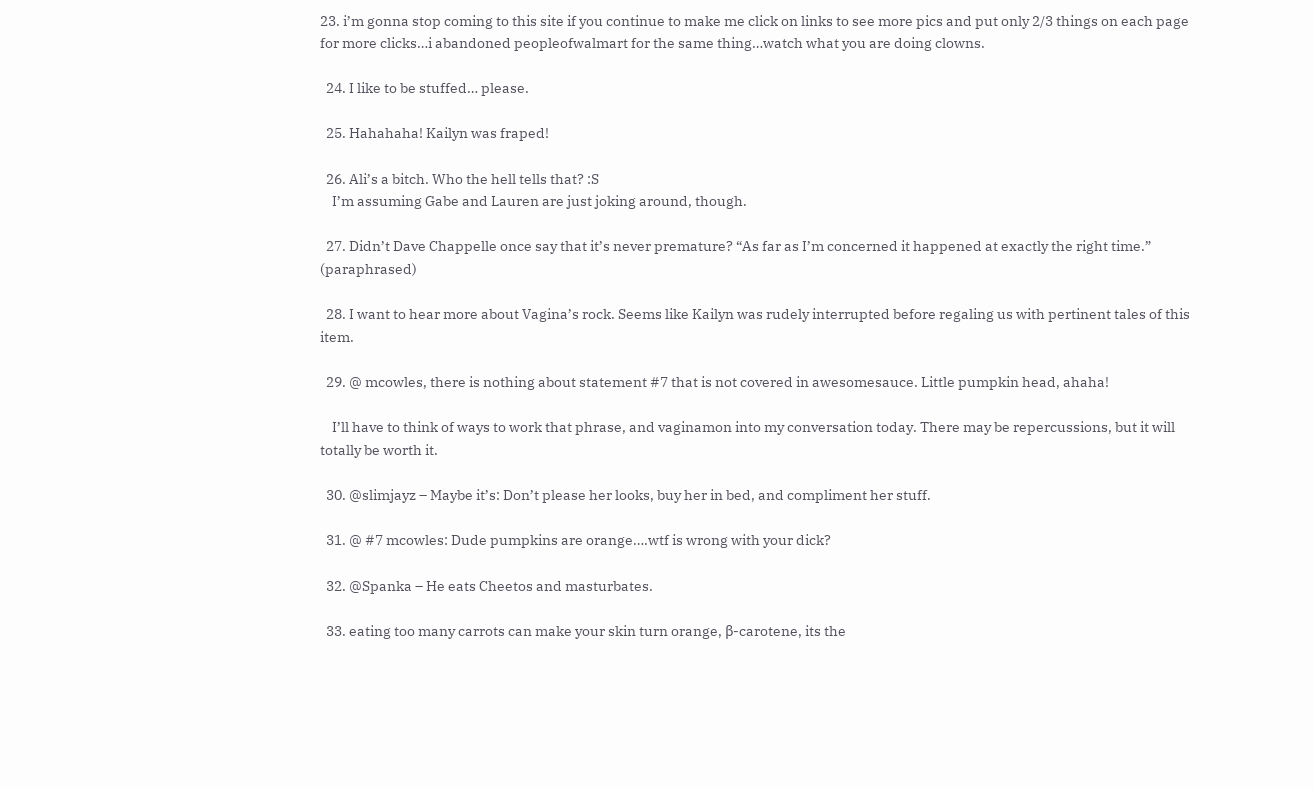23. i’m gonna stop coming to this site if you continue to make me click on links to see more pics and put only 2/3 things on each page for more clicks…i abandoned peopleofwalmart for the same thing…watch what you are doing clowns.

  24. I like to be stuffed… please.

  25. Hahahaha! Kailyn was fraped!

  26. Ali’s a bitch. Who the hell tells that? :S
    I’m assuming Gabe and Lauren are just joking around, though.

  27. Didn’t Dave Chappelle once say that it’s never premature? “As far as I’m concerned it happened at exactly the right time.” (paraphrased)

  28. I want to hear more about Vagina’s rock. Seems like Kailyn was rudely interrupted before regaling us with pertinent tales of this item.

  29. @ mcowles, there is nothing about statement #7 that is not covered in awesomesauce. Little pumpkin head, ahaha!

    I’ll have to think of ways to work that phrase, and vaginamon into my conversation today. There may be repercussions, but it will totally be worth it.

  30. @slimjayz – Maybe it’s: Don’t please her looks, buy her in bed, and compliment her stuff.

  31. @ #7 mcowles: Dude pumpkins are orange….wtf is wrong with your dick?

  32. @Spanka – He eats Cheetos and masturbates.

  33. eating too many carrots can make your skin turn orange, β-carotene, its the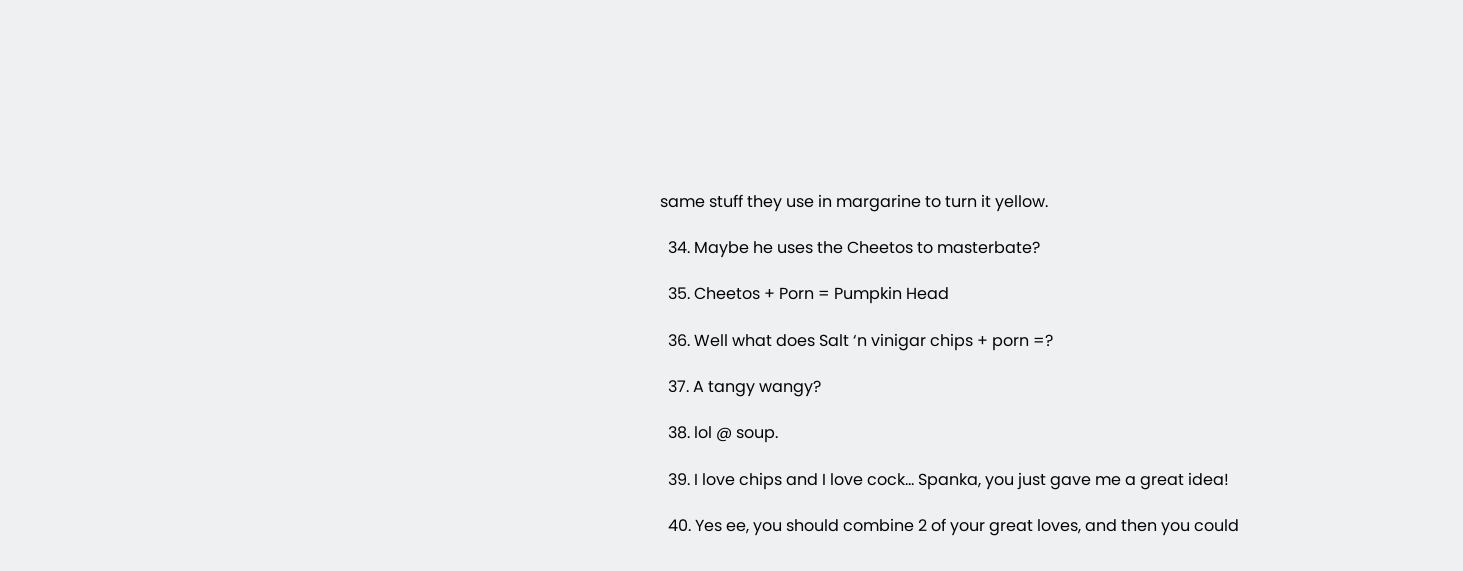same stuff they use in margarine to turn it yellow.

  34. Maybe he uses the Cheetos to masterbate?

  35. Cheetos + Porn = Pumpkin Head

  36. Well what does Salt ‘n vinigar chips + porn =?

  37. A tangy wangy?

  38. lol @ soup.

  39. I love chips and I love cock… Spanka, you just gave me a great idea!

  40. Yes ee, you should combine 2 of your great loves, and then you could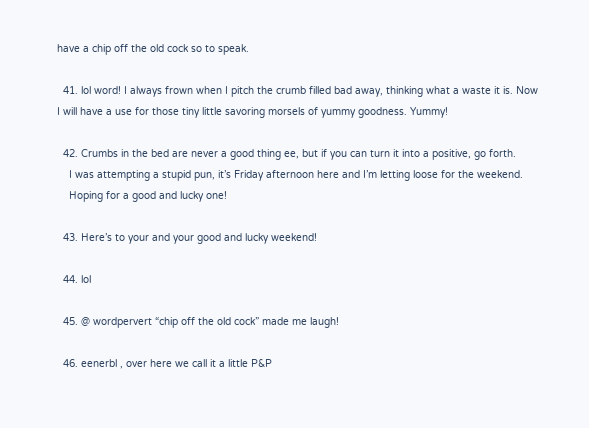have a chip off the old cock so to speak.

  41. lol word! I always frown when I pitch the crumb filled bad away, thinking what a waste it is. Now I will have a use for those tiny little savoring morsels of yummy goodness. Yummy!

  42. Crumbs in the bed are never a good thing ee, but if you can turn it into a positive, go forth.
    I was attempting a stupid pun, it’s Friday afternoon here and I’m letting loose for the weekend.
    Hoping for a good and lucky one!

  43. Here’s to your and your good and lucky weekend!

  44. lol

  45. @ wordpervert “chip off the old cock” made me laugh!

  46. eenerbl , over here we call it a little P&P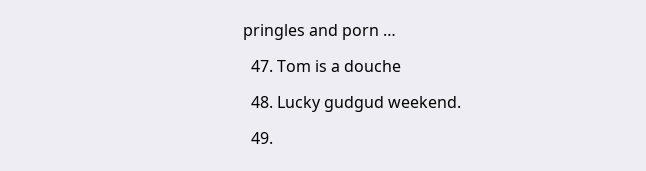pringles and porn …

  47. Tom is a douche

  48. Lucky gudgud weekend.

  49.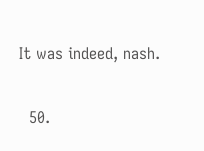It was indeed, nash.

  50.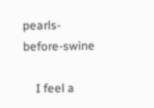pearls-before-swine

    I feel a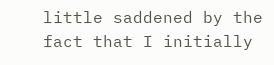little saddened by the fact that I initially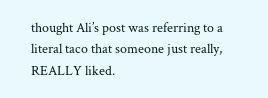thought Ali’s post was referring to a literal taco that someone just really, REALLY liked.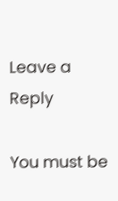Leave a Reply

You must be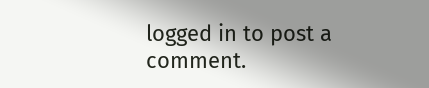logged in to post a comment.